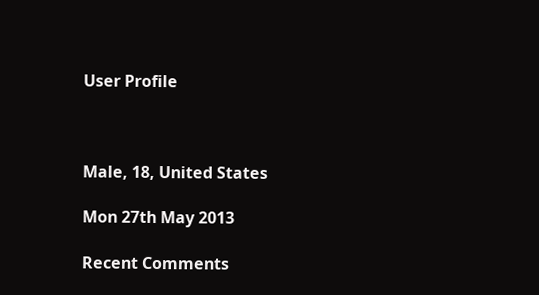User Profile



Male, 18, United States

Mon 27th May 2013

Recent Comments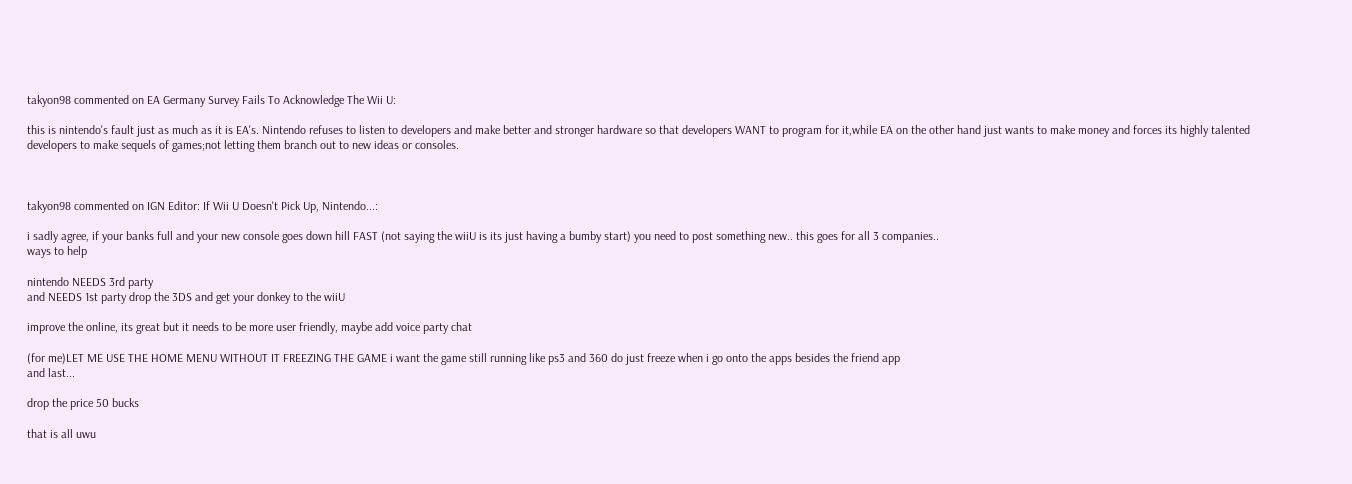takyon98 commented on EA Germany Survey Fails To Acknowledge The Wii U:

this is nintendo's fault just as much as it is EA's. Nintendo refuses to listen to developers and make better and stronger hardware so that developers WANT to program for it,while EA on the other hand just wants to make money and forces its highly talented developers to make sequels of games;not letting them branch out to new ideas or consoles.



takyon98 commented on IGN Editor: If Wii U Doesn't Pick Up, Nintendo...:

i sadly agree, if your banks full and your new console goes down hill FAST (not saying the wiiU is its just having a bumby start) you need to post something new.. this goes for all 3 companies..
ways to help

nintendo NEEDS 3rd party
and NEEDS 1st party drop the 3DS and get your donkey to the wiiU

improve the online, its great but it needs to be more user friendly, maybe add voice party chat

(for me)LET ME USE THE HOME MENU WITHOUT IT FREEZING THE GAME i want the game still running like ps3 and 360 do just freeze when i go onto the apps besides the friend app
and last...

drop the price 50 bucks

that is all uwu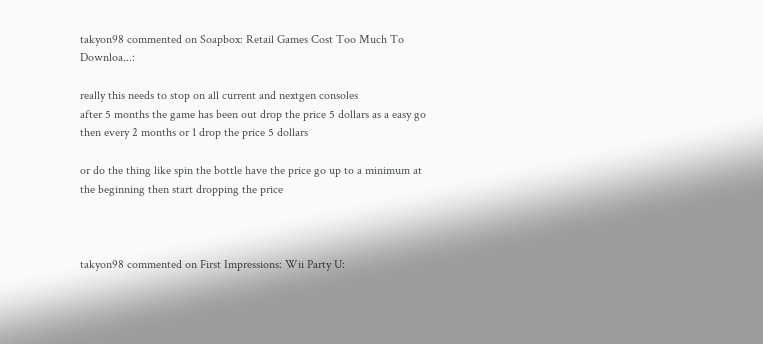takyon98 commented on Soapbox: Retail Games Cost Too Much To Downloa...:

really this needs to stop on all current and nextgen consoles
after 5 months the game has been out drop the price 5 dollars as a easy go then every 2 months or 1 drop the price 5 dollars

or do the thing like spin the bottle have the price go up to a minimum at the beginning then start dropping the price



takyon98 commented on First Impressions: Wii Party U: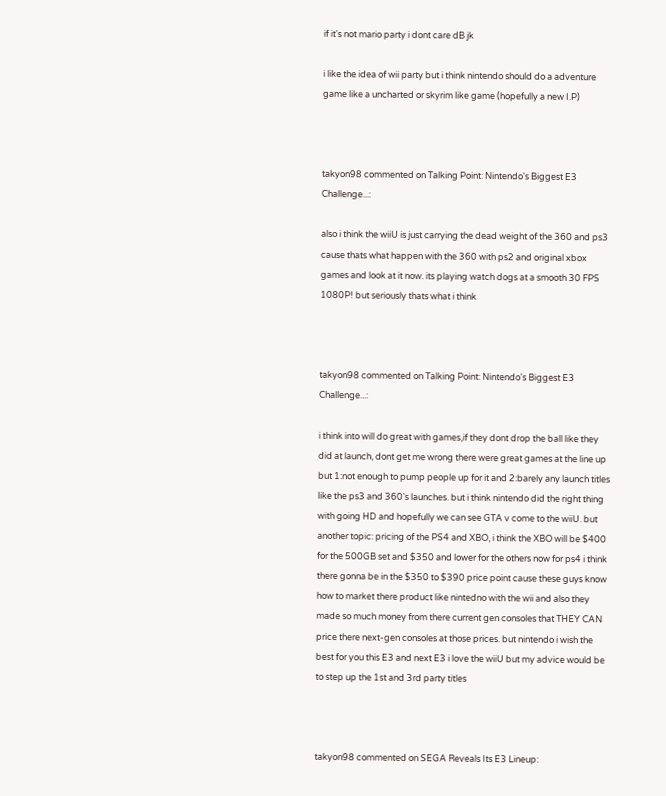if it's not mario party i dont care dB jk

i like the idea of wii party but i think nintendo should do a adventure game like a uncharted or skyrim like game (hopefully a new I.P)



takyon98 commented on Talking Point: Nintendo's Biggest E3 Challenge...:

also i think the wiiU is just carrying the dead weight of the 360 and ps3 cause thats what happen with the 360 with ps2 and original xbox games and look at it now. its playing watch dogs at a smooth 30 FPS 1080P! but seriously thats what i think



takyon98 commented on Talking Point: Nintendo's Biggest E3 Challenge...:

i think into will do great with games,if they dont drop the ball like they did at launch, dont get me wrong there were great games at the line up but 1:not enough to pump people up for it and 2:barely any launch titles like the ps3 and 360's launches. but i think nintendo did the right thing with going HD and hopefully we can see GTA v come to the wiiU. but another topic: pricing of the PS4 and XBO, i think the XBO will be $400 for the 500GB set and $350 and lower for the others now for ps4 i think there gonna be in the $350 to $390 price point cause these guys know how to market there product like nintedno with the wii and also they made so much money from there current gen consoles that THEY CAN price there next-gen consoles at those prices. but nintendo i wish the best for you this E3 and next E3 i love the wiiU but my advice would be to step up the 1st and 3rd party titles



takyon98 commented on SEGA Reveals Its E3 Lineup: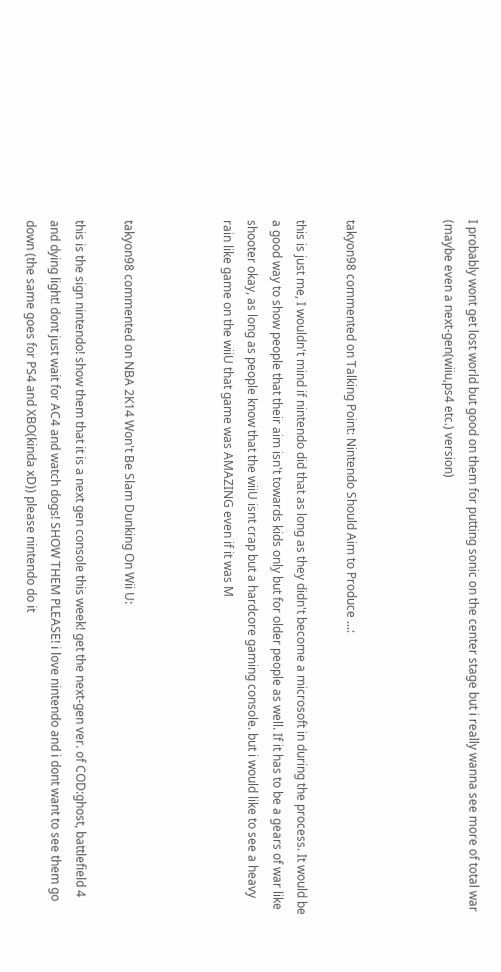I probably wont get lost world but good on them for putting sonic on the center stage but i really wanna see more of total war (maybe even a next-gen(wiiu,ps4 etc.) version)



takyon98 commented on Talking Point: Nintendo Should Aim to Produce ...:

this is just me, I wouldn't mind if nintendo did that as long as they didn't become a microsoft in during the process. It would be a good way to show people that their aim isn't towards kids only but for older people as well. If it has to be a gears of war like shooter okay, as long as people know that the wiiU isnt crap but a hardcore gaming console. but i would like to see a heavy rain like game on the wiiU that game was AMAZING even if it was M



takyon98 commented on NBA 2K14 Won't Be Slam Dunking On Wii U:

this is the sign nintendo! show them that it is a next gen console this week! get the next-gen ver. of COD:ghost, battlefield 4 and dying light! dont just wait for AC4 and watch dogs! SHOW THEM PLEASE! i love nintendo and i dont want to see them go down (the same goes for PS4 and XBO(kinda xD)) please nintendo do it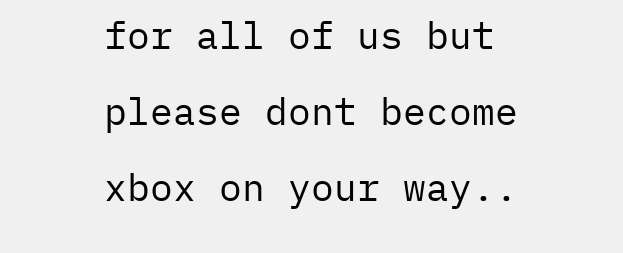for all of us but please dont become xbox on your way..